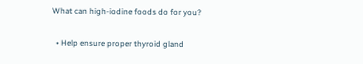What can high-iodine foods do for you?

  • Help ensure proper thyroid gland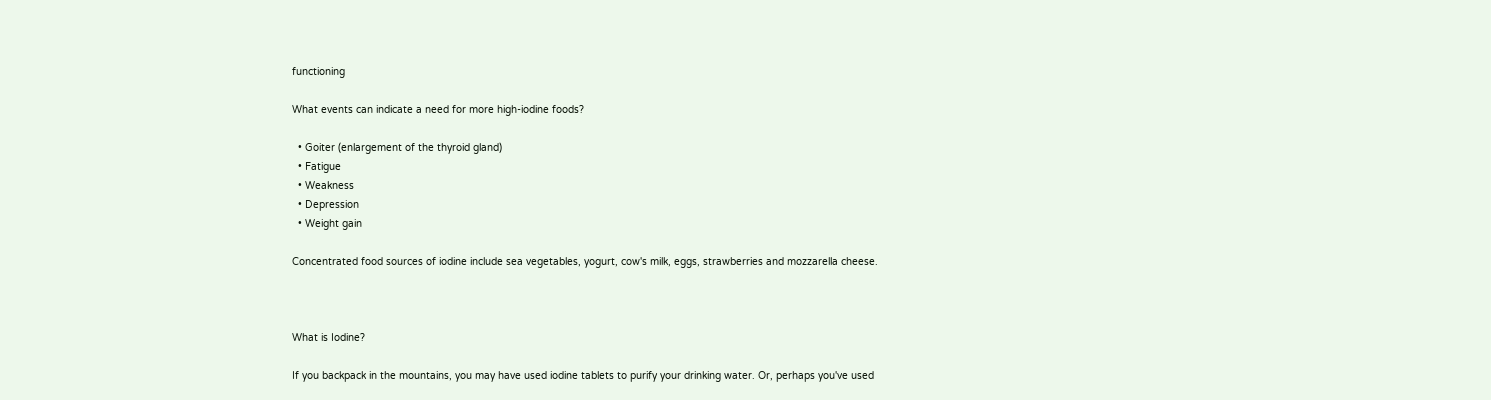functioning

What events can indicate a need for more high-iodine foods?

  • Goiter (enlargement of the thyroid gland)
  • Fatigue
  • Weakness
  • Depression
  • Weight gain

Concentrated food sources of iodine include sea vegetables, yogurt, cow's milk, eggs, strawberries and mozzarella cheese.



What is Iodine?

If you backpack in the mountains, you may have used iodine tablets to purify your drinking water. Or, perhaps you've used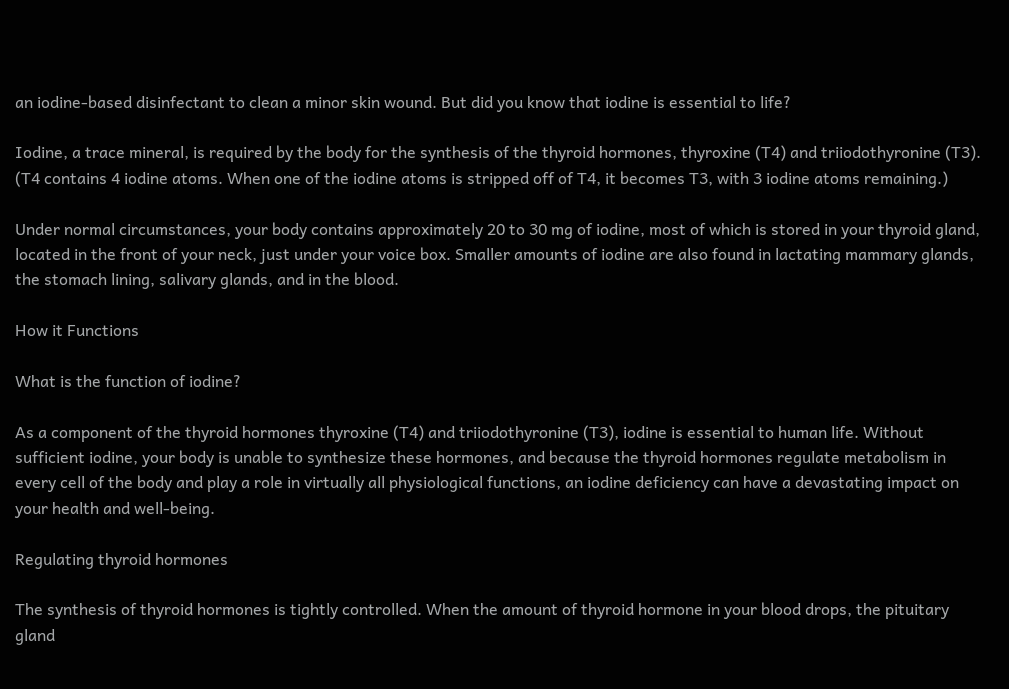an iodine-based disinfectant to clean a minor skin wound. But did you know that iodine is essential to life?

Iodine, a trace mineral, is required by the body for the synthesis of the thyroid hormones, thyroxine (T4) and triiodothyronine (T3). (T4 contains 4 iodine atoms. When one of the iodine atoms is stripped off of T4, it becomes T3, with 3 iodine atoms remaining.)

Under normal circumstances, your body contains approximately 20 to 30 mg of iodine, most of which is stored in your thyroid gland, located in the front of your neck, just under your voice box. Smaller amounts of iodine are also found in lactating mammary glands, the stomach lining, salivary glands, and in the blood.

How it Functions

What is the function of iodine?

As a component of the thyroid hormones thyroxine (T4) and triiodothyronine (T3), iodine is essential to human life. Without sufficient iodine, your body is unable to synthesize these hormones, and because the thyroid hormones regulate metabolism in every cell of the body and play a role in virtually all physiological functions, an iodine deficiency can have a devastating impact on your health and well-being.

Regulating thyroid hormones

The synthesis of thyroid hormones is tightly controlled. When the amount of thyroid hormone in your blood drops, the pituitary gland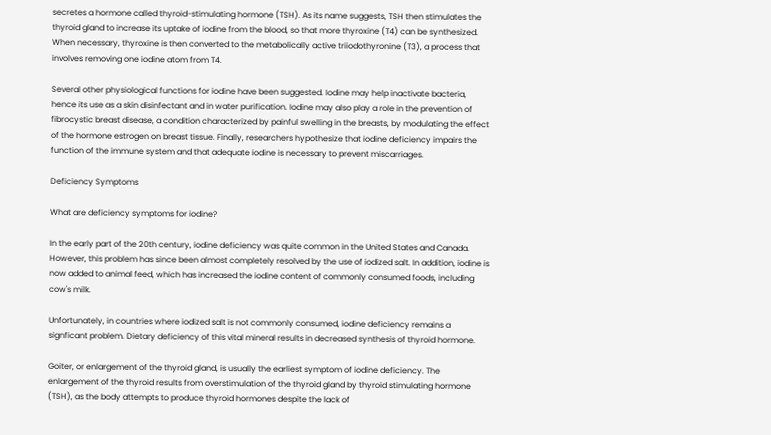secretes a hormone called thyroid-stimulating hormone (TSH). As its name suggests, TSH then stimulates the thyroid gland to increase its uptake of iodine from the blood, so that more thyroxine (T4) can be synthesized. When necessary, thyroxine is then converted to the metabolically active triiodothyronine (T3), a process that involves removing one iodine atom from T4.

Several other physiological functions for iodine have been suggested. Iodine may help inactivate bacteria, hence its use as a skin disinfectant and in water purification. Iodine may also play a role in the prevention of fibrocystic breast disease, a condition characterized by painful swelling in the breasts, by modulating the effect of the hormone estrogen on breast tissue. Finally, researchers hypothesize that iodine deficiency impairs the function of the immune system and that adequate iodine is necessary to prevent miscarriages.

Deficiency Symptoms

What are deficiency symptoms for iodine?

In the early part of the 20th century, iodine deficiency was quite common in the United States and Canada. However, this problem has since been almost completely resolved by the use of iodized salt. In addition, iodine is now added to animal feed, which has increased the iodine content of commonly consumed foods, including cow's milk.

Unfortunately, in countries where iodized salt is not commonly consumed, iodine deficiency remains a signficant problem. Dietary deficiency of this vital mineral results in decreased synthesis of thyroid hormone.

Goiter, or enlargement of the thyroid gland, is usually the earliest symptom of iodine deficiency. The enlargement of the thyroid results from overstimulation of the thyroid gland by thyroid stimulating hormone (TSH), as the body attempts to produce thyroid hormones despite the lack of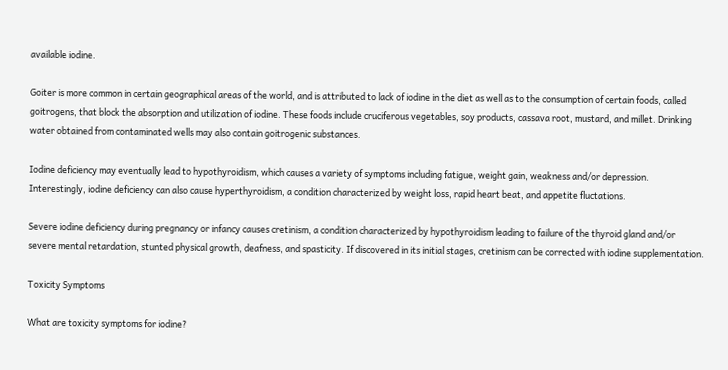available iodine.

Goiter is more common in certain geographical areas of the world, and is attributed to lack of iodine in the diet as well as to the consumption of certain foods, called goitrogens, that block the absorption and utilization of iodine. These foods include cruciferous vegetables, soy products, cassava root, mustard, and millet. Drinking water obtained from contaminated wells may also contain goitrogenic substances.

Iodine deficiency may eventually lead to hypothyroidism, which causes a variety of symptoms including fatigue, weight gain, weakness and/or depression. Interestingly, iodine deficiency can also cause hyperthyroidism, a condition characterized by weight loss, rapid heart beat, and appetite fluctations.

Severe iodine deficiency during pregnancy or infancy causes cretinism, a condition characterized by hypothyroidism leading to failure of the thyroid gland and/or severe mental retardation, stunted physical growth, deafness, and spasticity. If discovered in its initial stages, cretinism can be corrected with iodine supplementation.

Toxicity Symptoms

What are toxicity symptoms for iodine?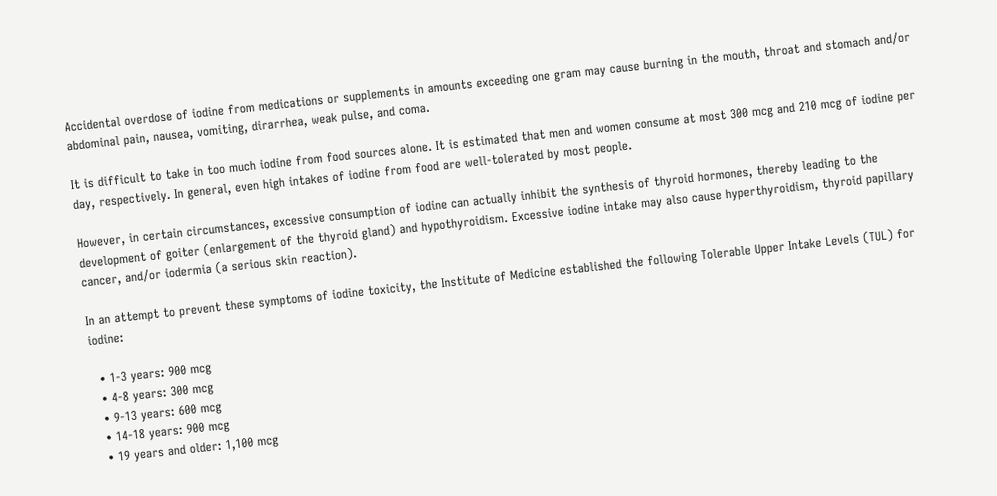Accidental overdose of iodine from medications or supplements in amounts exceeding one gram may cause burning in the mouth, throat and stomach and/or abdominal pain, nausea, vomiting, dirarrhea, weak pulse, and coma.

It is difficult to take in too much iodine from food sources alone. It is estimated that men and women consume at most 300 mcg and 210 mcg of iodine per day, respectively. In general, even high intakes of iodine from food are well-tolerated by most people.

However, in certain circumstances, excessive consumption of iodine can actually inhibit the synthesis of thyroid hormones, thereby leading to the development of goiter (enlargement of the thyroid gland) and hypothyroidism. Excessive iodine intake may also cause hyperthyroidism, thyroid papillary cancer, and/or iodermia (a serious skin reaction).

In an attempt to prevent these symptoms of iodine toxicity, the Institute of Medicine established the following Tolerable Upper Intake Levels (TUL) for iodine:

  • 1-3 years: 900 mcg
  • 4-8 years: 300 mcg
  • 9-13 years: 600 mcg
  • 14-18 years: 900 mcg
  • 19 years and older: 1,100 mcg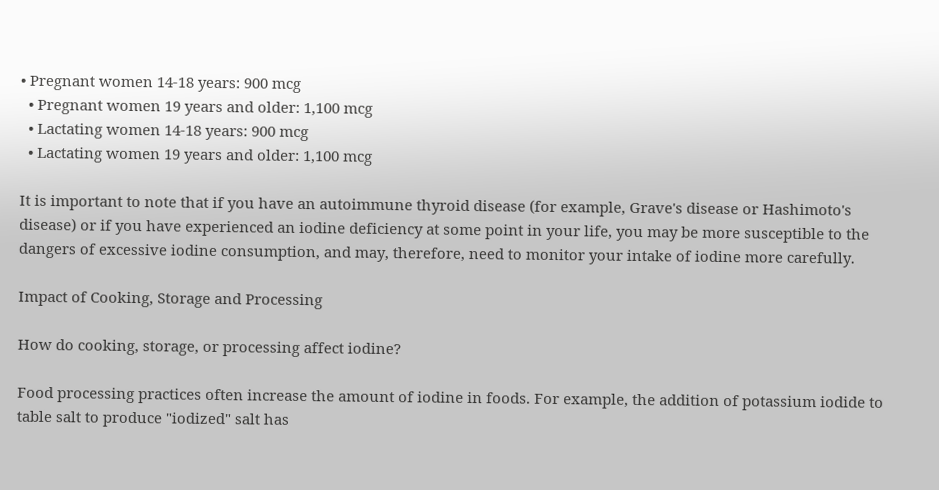• Pregnant women 14-18 years: 900 mcg
  • Pregnant women 19 years and older: 1,100 mcg
  • Lactating women 14-18 years: 900 mcg
  • Lactating women 19 years and older: 1,100 mcg

It is important to note that if you have an autoimmune thyroid disease (for example, Grave's disease or Hashimoto's disease) or if you have experienced an iodine deficiency at some point in your life, you may be more susceptible to the dangers of excessive iodine consumption, and may, therefore, need to monitor your intake of iodine more carefully.

Impact of Cooking, Storage and Processing

How do cooking, storage, or processing affect iodine?

Food processing practices often increase the amount of iodine in foods. For example, the addition of potassium iodide to table salt to produce "iodized" salt has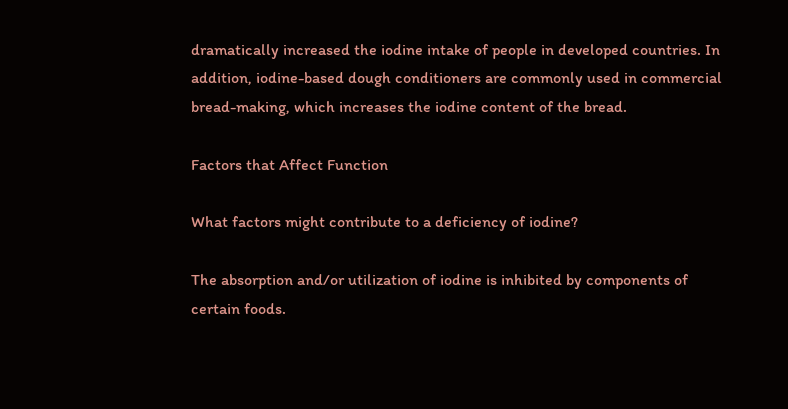dramatically increased the iodine intake of people in developed countries. In addition, iodine-based dough conditioners are commonly used in commercial bread-making, which increases the iodine content of the bread.

Factors that Affect Function

What factors might contribute to a deficiency of iodine?

The absorption and/or utilization of iodine is inhibited by components of certain foods.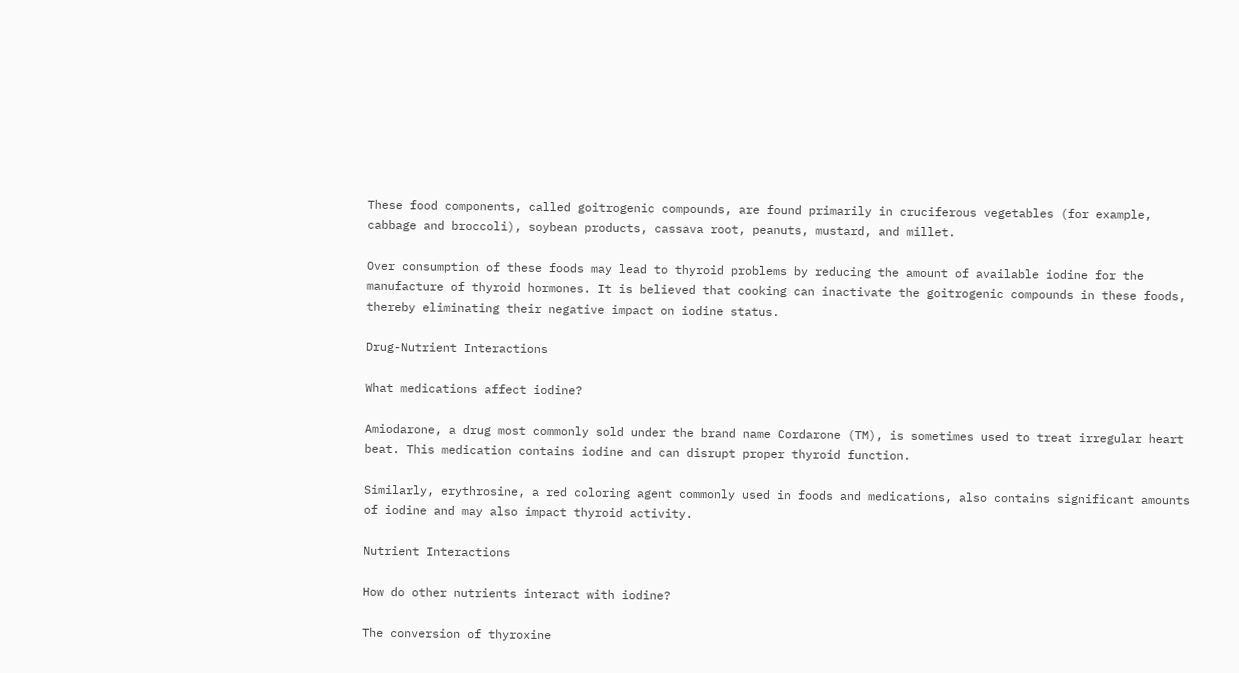These food components, called goitrogenic compounds, are found primarily in cruciferous vegetables (for example, cabbage and broccoli), soybean products, cassava root, peanuts, mustard, and millet.

Over consumption of these foods may lead to thyroid problems by reducing the amount of available iodine for the manufacture of thyroid hormones. It is believed that cooking can inactivate the goitrogenic compounds in these foods, thereby eliminating their negative impact on iodine status.

Drug-Nutrient Interactions

What medications affect iodine?

Amiodarone, a drug most commonly sold under the brand name Cordarone (TM), is sometimes used to treat irregular heart beat. This medication contains iodine and can disrupt proper thyroid function.

Similarly, erythrosine, a red coloring agent commonly used in foods and medications, also contains significant amounts of iodine and may also impact thyroid activity.

Nutrient Interactions

How do other nutrients interact with iodine?

The conversion of thyroxine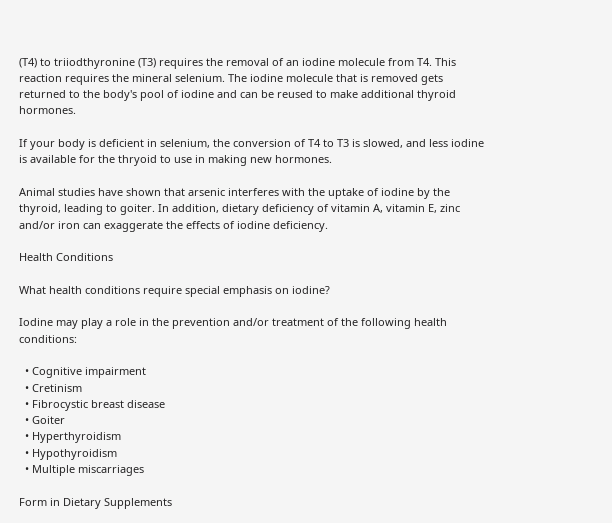(T4) to triiodthyronine (T3) requires the removal of an iodine molecule from T4. This reaction requires the mineral selenium. The iodine molecule that is removed gets returned to the body's pool of iodine and can be reused to make additional thyroid hormones.

If your body is deficient in selenium, the conversion of T4 to T3 is slowed, and less iodine is available for the thryoid to use in making new hormones.

Animal studies have shown that arsenic interferes with the uptake of iodine by the thyroid, leading to goiter. In addition, dietary deficiency of vitamin A, vitamin E, zinc and/or iron can exaggerate the effects of iodine deficiency.

Health Conditions

What health conditions require special emphasis on iodine?

Iodine may play a role in the prevention and/or treatment of the following health conditions:

  • Cognitive impairment
  • Cretinism
  • Fibrocystic breast disease
  • Goiter
  • Hyperthyroidism
  • Hypothyroidism
  • Multiple miscarriages

Form in Dietary Supplements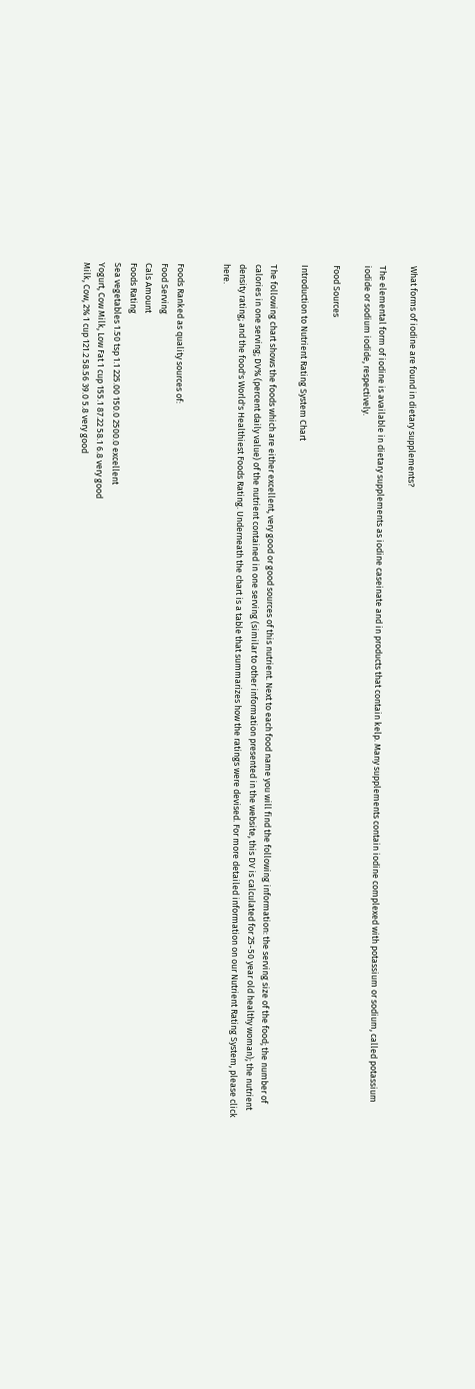What forms of iodine are found in dietary supplements?

The elemental form of iodine is available in dietary supplements as iodine caseinate and in products that contain kelp. Many supplements contain iodine complexed with potassium or sodium, called potassium iodide or sodium iodide, respectively.

Food Sources

Introduction to Nutrient Rating System Chart

The following chart shows the foods which are either excellent, very good or good sources of this nutrient. Next to each food name you will find the following information: the serving size of the food; the number of calories in one serving; DV% (percent daily value) of the nutrient contained in one serving (similar to other information presented in the website, this DV is calculated for 25-50 year old healthy woman); the nutrient density rating; and the food's World's Healthiest Foods Rating. Underneath the chart is a table that summarizes how the ratings were devised. For more detailed information on our Nutrient Rating System, please click here.


Foods Ranked as quality sources of:
Food Serving
Cals Amount
Foods Rating
Sea vegetables 1.50 tsp 1.1 225.00 150.0 2500.0 excellent
Yogurt, Cow Milk, Low Fat 1 cup 155.1 87.22 58.1 6.8 very good
Milk, Cow, 2% 1 cup 121.2 58.56 39.0 5.8 very good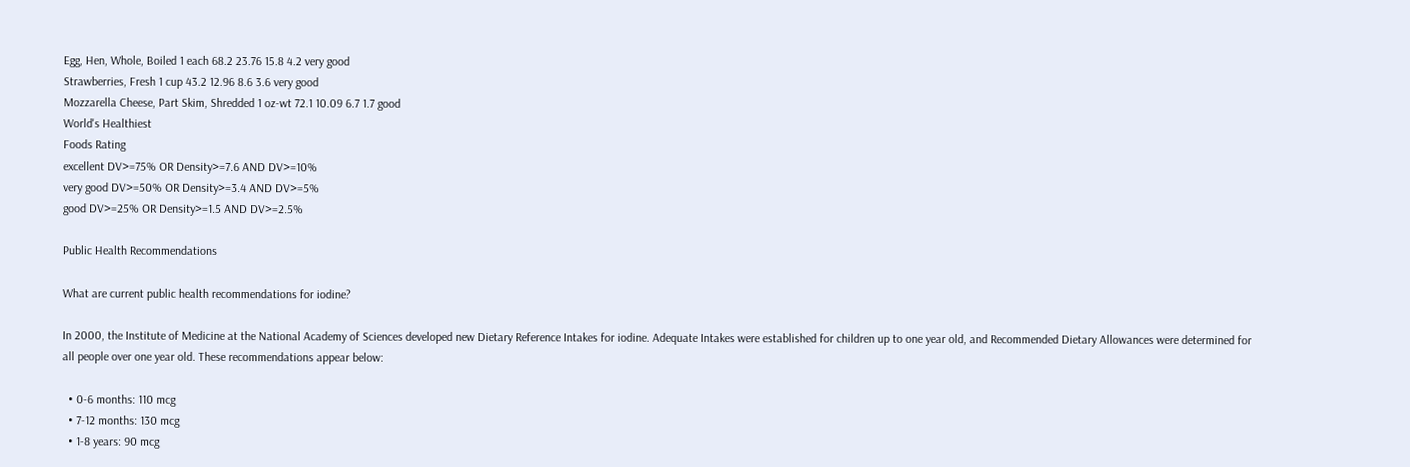Egg, Hen, Whole, Boiled 1 each 68.2 23.76 15.8 4.2 very good
Strawberries, Fresh 1 cup 43.2 12.96 8.6 3.6 very good
Mozzarella Cheese, Part Skim, Shredded 1 oz-wt 72.1 10.09 6.7 1.7 good
World's Healthiest
Foods Rating
excellent DV>=75% OR Density>=7.6 AND DV>=10%
very good DV>=50% OR Density>=3.4 AND DV>=5%
good DV>=25% OR Density>=1.5 AND DV>=2.5%

Public Health Recommendations

What are current public health recommendations for iodine?

In 2000, the Institute of Medicine at the National Academy of Sciences developed new Dietary Reference Intakes for iodine. Adequate Intakes were established for children up to one year old, and Recommended Dietary Allowances were determined for all people over one year old. These recommendations appear below:

  • 0-6 months: 110 mcg
  • 7-12 months: 130 mcg
  • 1-8 years: 90 mcg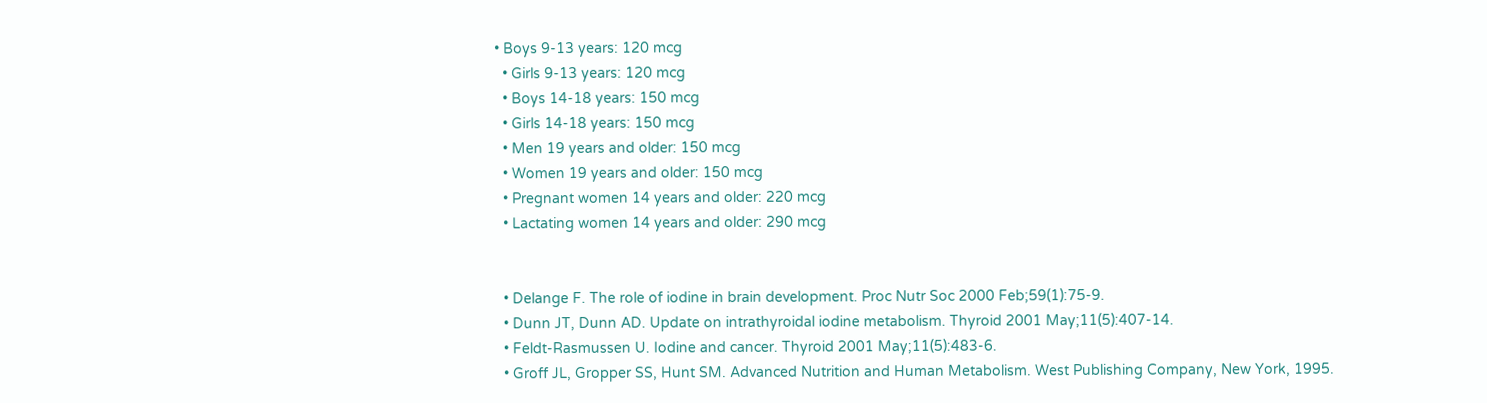• Boys 9-13 years: 120 mcg
  • Girls 9-13 years: 120 mcg
  • Boys 14-18 years: 150 mcg
  • Girls 14-18 years: 150 mcg
  • Men 19 years and older: 150 mcg
  • Women 19 years and older: 150 mcg
  • Pregnant women 14 years and older: 220 mcg
  • Lactating women 14 years and older: 290 mcg


  • Delange F. The role of iodine in brain development. Proc Nutr Soc 2000 Feb;59(1):75-9.
  • Dunn JT, Dunn AD. Update on intrathyroidal iodine metabolism. Thyroid 2001 May;11(5):407-14.
  • Feldt-Rasmussen U. Iodine and cancer. Thyroid 2001 May;11(5):483-6.
  • Groff JL, Gropper SS, Hunt SM. Advanced Nutrition and Human Metabolism. West Publishing Company, New York, 1995.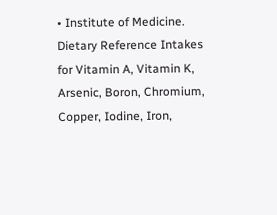• Institute of Medicine. Dietary Reference Intakes for Vitamin A, Vitamin K, Arsenic, Boron, Chromium, Copper, Iodine, Iron,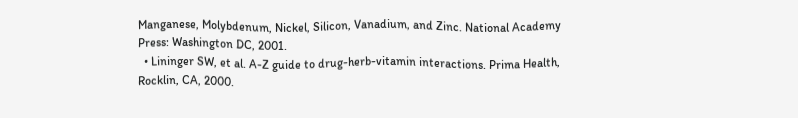Manganese, Molybdenum, Nickel, Silicon, Vanadium, and Zinc. National Academy Press: Washington DC, 2001.
  • Lininger SW, et al. A-Z guide to drug-herb-vitamin interactions. Prima Health, Rocklin, CA, 2000.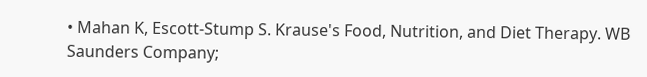• Mahan K, Escott-Stump S. Krause's Food, Nutrition, and Diet Therapy. WB Saunders Company;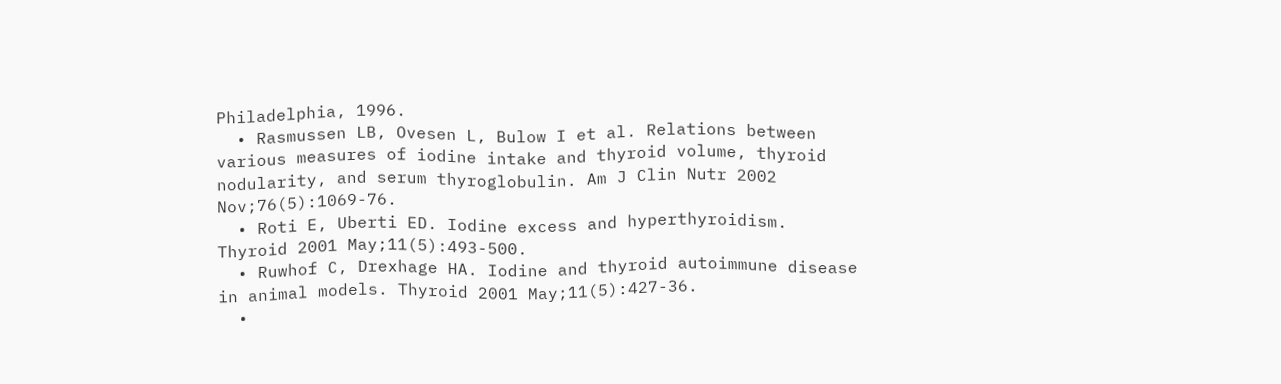Philadelphia, 1996.
  • Rasmussen LB, Ovesen L, Bulow I et al. Relations between various measures of iodine intake and thyroid volume, thyroid nodularity, and serum thyroglobulin. Am J Clin Nutr 2002 Nov;76(5):1069-76.
  • Roti E, Uberti ED. Iodine excess and hyperthyroidism. Thyroid 2001 May;11(5):493-500.
  • Ruwhof C, Drexhage HA. Iodine and thyroid autoimmune disease in animal models. Thyroid 2001 May;11(5):427-36.
  •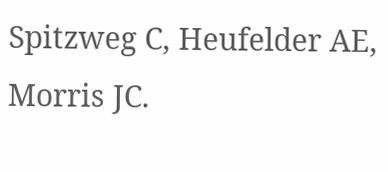Spitzweg C, Heufelder AE, Morris JC.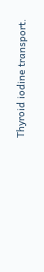Thyroid iodine transport.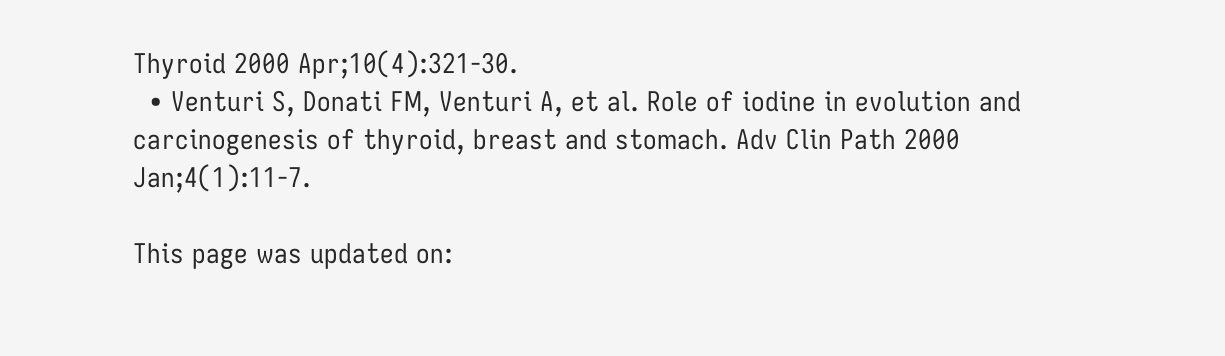Thyroid 2000 Apr;10(4):321-30.
  • Venturi S, Donati FM, Venturi A, et al. Role of iodine in evolution and carcinogenesis of thyroid, breast and stomach. Adv Clin Path 2000 Jan;4(1):11-7.

This page was updated on: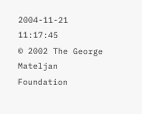2004-11-21 11:17:45
© 2002 The George Mateljan Foundation